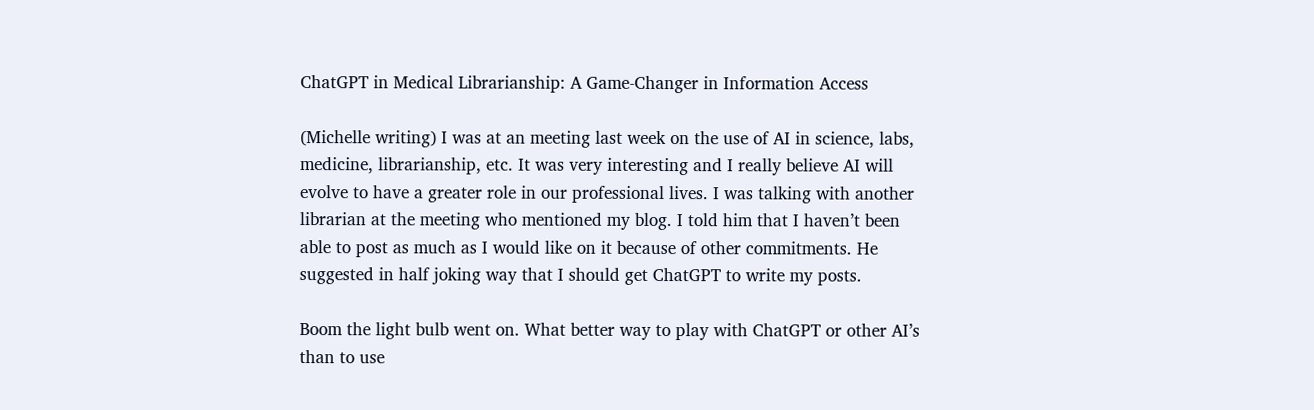ChatGPT in Medical Librarianship: A Game-Changer in Information Access

(Michelle writing) I was at an meeting last week on the use of AI in science, labs, medicine, librarianship, etc. It was very interesting and I really believe AI will evolve to have a greater role in our professional lives. I was talking with another librarian at the meeting who mentioned my blog. I told him that I haven’t been able to post as much as I would like on it because of other commitments. He suggested in half joking way that I should get ChatGPT to write my posts.

Boom the light bulb went on. What better way to play with ChatGPT or other AI’s than to use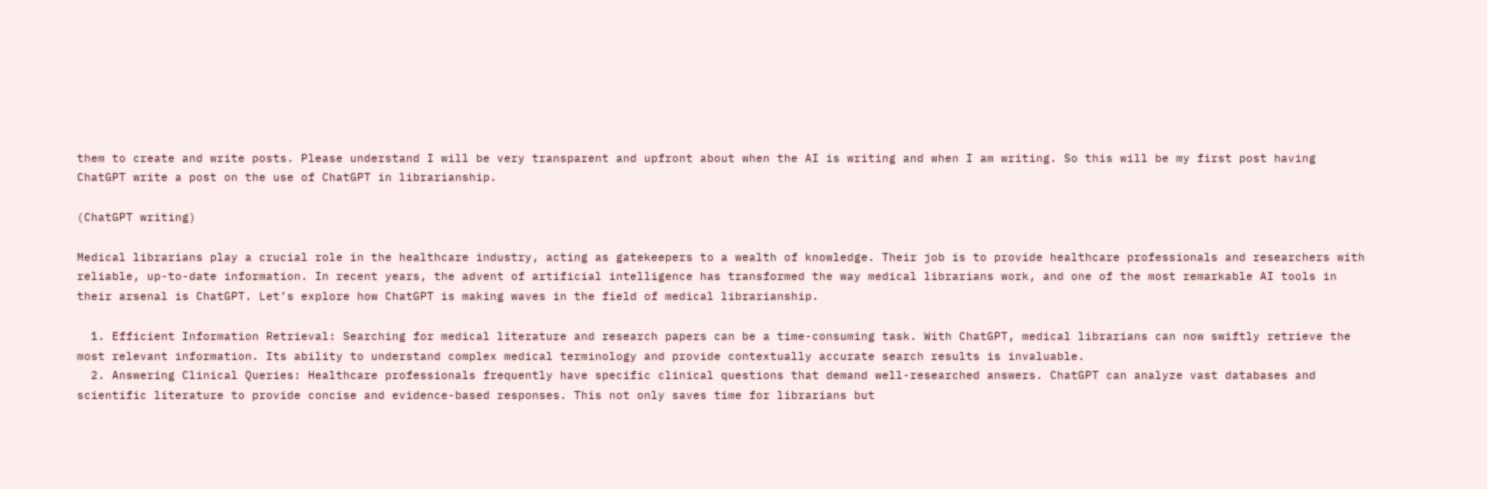them to create and write posts. Please understand I will be very transparent and upfront about when the AI is writing and when I am writing. So this will be my first post having ChatGPT write a post on the use of ChatGPT in librarianship.

(ChatGPT writing)

Medical librarians play a crucial role in the healthcare industry, acting as gatekeepers to a wealth of knowledge. Their job is to provide healthcare professionals and researchers with reliable, up-to-date information. In recent years, the advent of artificial intelligence has transformed the way medical librarians work, and one of the most remarkable AI tools in their arsenal is ChatGPT. Let’s explore how ChatGPT is making waves in the field of medical librarianship.

  1. Efficient Information Retrieval: Searching for medical literature and research papers can be a time-consuming task. With ChatGPT, medical librarians can now swiftly retrieve the most relevant information. Its ability to understand complex medical terminology and provide contextually accurate search results is invaluable.
  2. Answering Clinical Queries: Healthcare professionals frequently have specific clinical questions that demand well-researched answers. ChatGPT can analyze vast databases and scientific literature to provide concise and evidence-based responses. This not only saves time for librarians but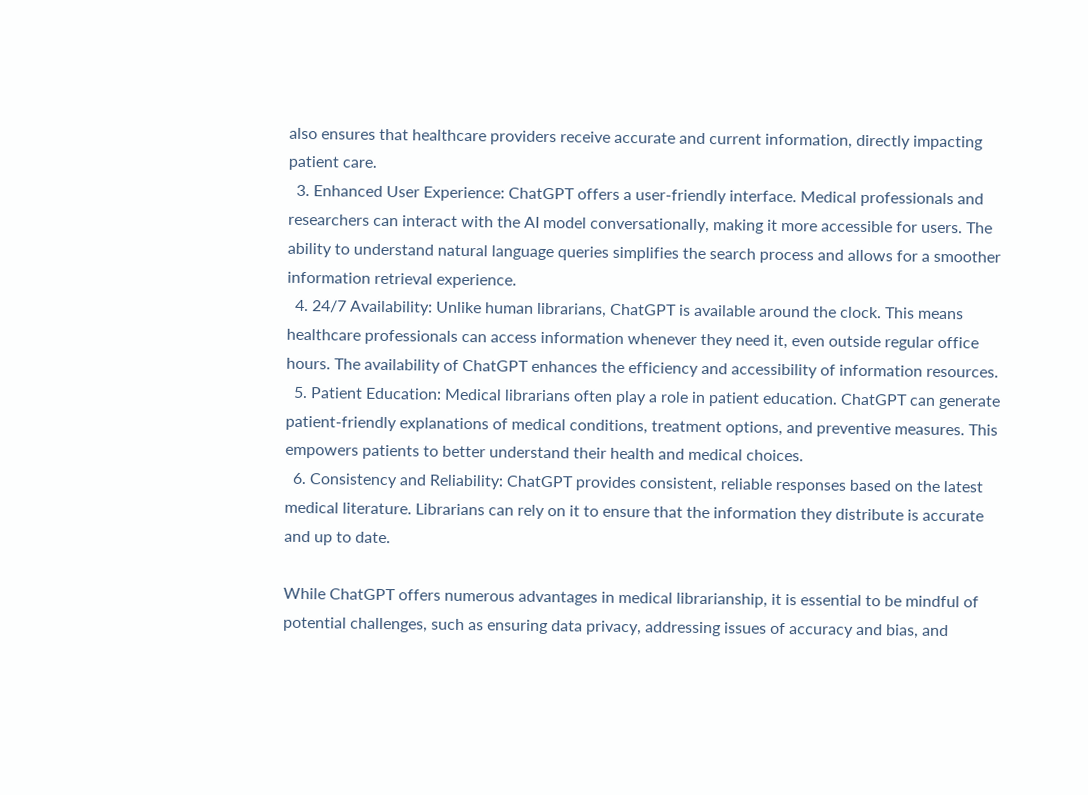also ensures that healthcare providers receive accurate and current information, directly impacting patient care.
  3. Enhanced User Experience: ChatGPT offers a user-friendly interface. Medical professionals and researchers can interact with the AI model conversationally, making it more accessible for users. The ability to understand natural language queries simplifies the search process and allows for a smoother information retrieval experience.
  4. 24/7 Availability: Unlike human librarians, ChatGPT is available around the clock. This means healthcare professionals can access information whenever they need it, even outside regular office hours. The availability of ChatGPT enhances the efficiency and accessibility of information resources.
  5. Patient Education: Medical librarians often play a role in patient education. ChatGPT can generate patient-friendly explanations of medical conditions, treatment options, and preventive measures. This empowers patients to better understand their health and medical choices.
  6. Consistency and Reliability: ChatGPT provides consistent, reliable responses based on the latest medical literature. Librarians can rely on it to ensure that the information they distribute is accurate and up to date.

While ChatGPT offers numerous advantages in medical librarianship, it is essential to be mindful of potential challenges, such as ensuring data privacy, addressing issues of accuracy and bias, and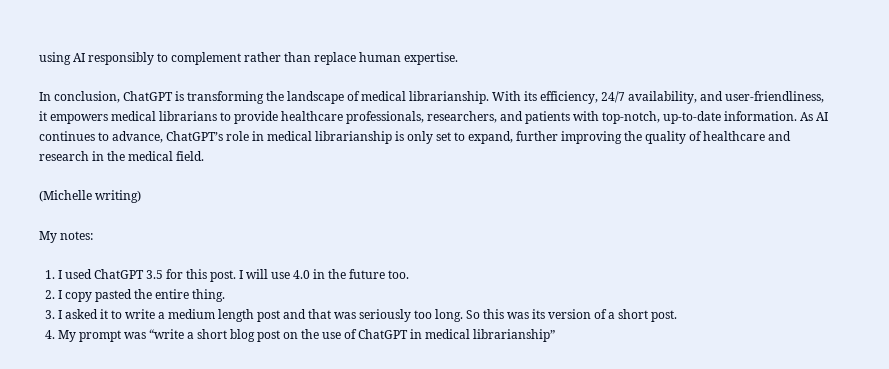using AI responsibly to complement rather than replace human expertise.

In conclusion, ChatGPT is transforming the landscape of medical librarianship. With its efficiency, 24/7 availability, and user-friendliness, it empowers medical librarians to provide healthcare professionals, researchers, and patients with top-notch, up-to-date information. As AI continues to advance, ChatGPT’s role in medical librarianship is only set to expand, further improving the quality of healthcare and research in the medical field.

(Michelle writing)

My notes:

  1. I used ChatGPT 3.5 for this post. I will use 4.0 in the future too.
  2. I copy pasted the entire thing.
  3. I asked it to write a medium length post and that was seriously too long. So this was its version of a short post.
  4. My prompt was “write a short blog post on the use of ChatGPT in medical librarianship”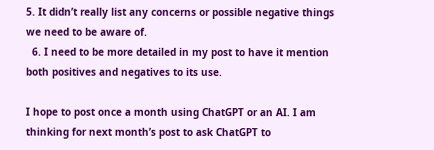5. It didn’t really list any concerns or possible negative things we need to be aware of.
  6. I need to be more detailed in my post to have it mention both positives and negatives to its use.

I hope to post once a month using ChatGPT or an AI. I am thinking for next month’s post to ask ChatGPT to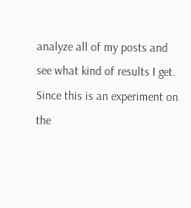analyze all of my posts and see what kind of results I get. Since this is an experiment on the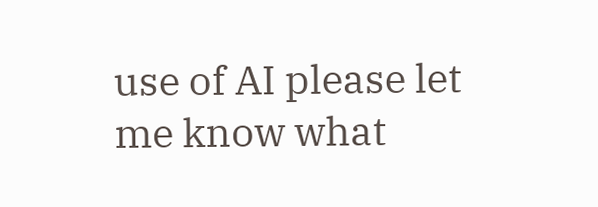use of AI please let me know what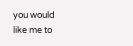you would like me to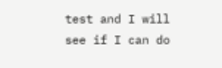test and I will see if I can do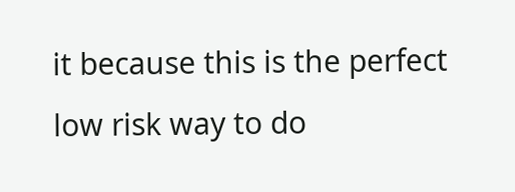it because this is the perfect low risk way to do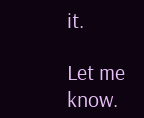it.

Let me know.